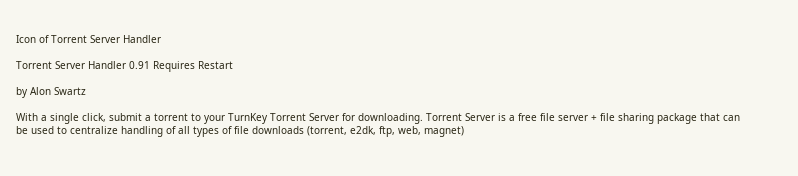Icon of Torrent Server Handler

Torrent Server Handler 0.91 Requires Restart

by Alon Swartz

With a single click, submit a torrent to your TurnKey Torrent Server for downloading. Torrent Server is a free file server + file sharing package that can be used to centralize handling of all types of file downloads (torrent, e2dk, ftp, web, magnet)